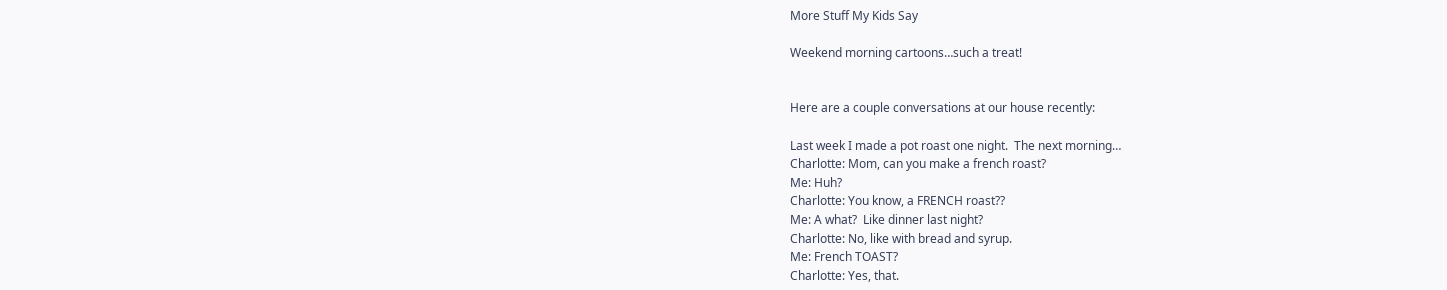More Stuff My Kids Say

Weekend morning cartoons…such a treat!


Here are a couple conversations at our house recently:

Last week I made a pot roast one night.  The next morning…
Charlotte: Mom, can you make a french roast?
Me: Huh?
Charlotte: You know, a FRENCH roast??
Me: A what?  Like dinner last night?
Charlotte: No, like with bread and syrup.
Me: French TOAST?
Charlotte: Yes, that.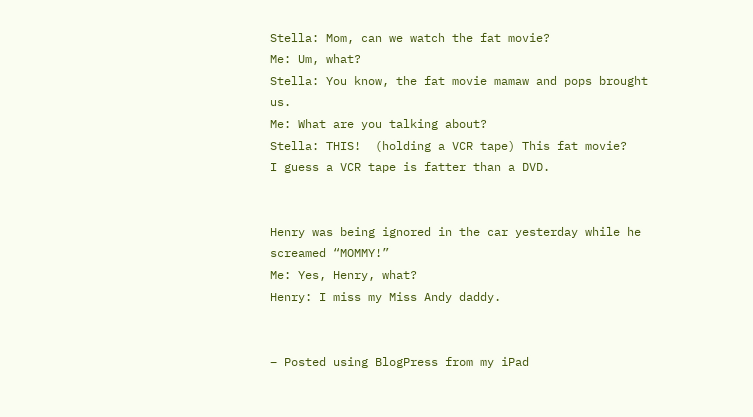Stella: Mom, can we watch the fat movie?
Me: Um, what?
Stella: You know, the fat movie mamaw and pops brought us.
Me: What are you talking about?
Stella: THIS!  (holding a VCR tape) This fat movie?
I guess a VCR tape is fatter than a DVD.


Henry was being ignored in the car yesterday while he screamed “MOMMY!”
Me: Yes, Henry, what?
Henry: I miss my Miss Andy daddy.


– Posted using BlogPress from my iPad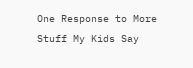One Response to More Stuff My Kids Say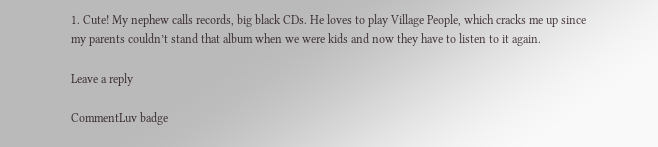1. Cute! My nephew calls records, big black CDs. He loves to play Village People, which cracks me up since my parents couldn’t stand that album when we were kids and now they have to listen to it again.

Leave a reply

CommentLuv badge